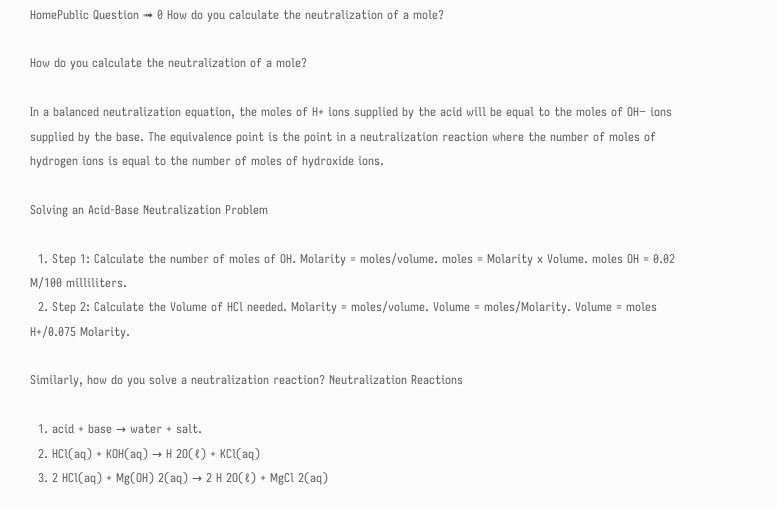HomePublic Question ➟ 0 How do you calculate the neutralization of a mole?

How do you calculate the neutralization of a mole?

In a balanced neutralization equation, the moles of H+ ions supplied by the acid will be equal to the moles of OH− ions supplied by the base. The equivalence point is the point in a neutralization reaction where the number of moles of hydrogen ions is equal to the number of moles of hydroxide ions.

Solving an Acid-Base Neutralization Problem

  1. Step 1: Calculate the number of moles of OH. Molarity = moles/volume. moles = Molarity x Volume. moles OH = 0.02 M/100 milliliters.
  2. Step 2: Calculate the Volume of HCl needed. Molarity = moles/volume. Volume = moles/Molarity. Volume = moles H+/0.075 Molarity.

Similarly, how do you solve a neutralization reaction? Neutralization Reactions

  1. acid + base → water + salt.
  2. HCl(aq) + KOH(aq) → H 2O(ℓ) + KCl(aq)
  3. 2 HCl(aq) + Mg(OH) 2(aq) → 2 H 2O(ℓ) + MgCl 2(aq)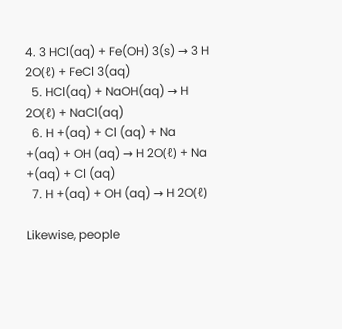4. 3 HCl(aq) + Fe(OH) 3(s) → 3 H 2O(ℓ) + FeCl 3(aq)
  5. HCl(aq) + NaOH(aq) → H 2O(ℓ) + NaCl(aq)
  6. H +(aq) + Cl (aq) + Na +(aq) + OH (aq) → H 2O(ℓ) + Na +(aq) + Cl (aq)
  7. H +(aq) + OH (aq) → H 2O(ℓ)

Likewise, people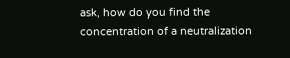ask, how do you find the concentration of a neutralization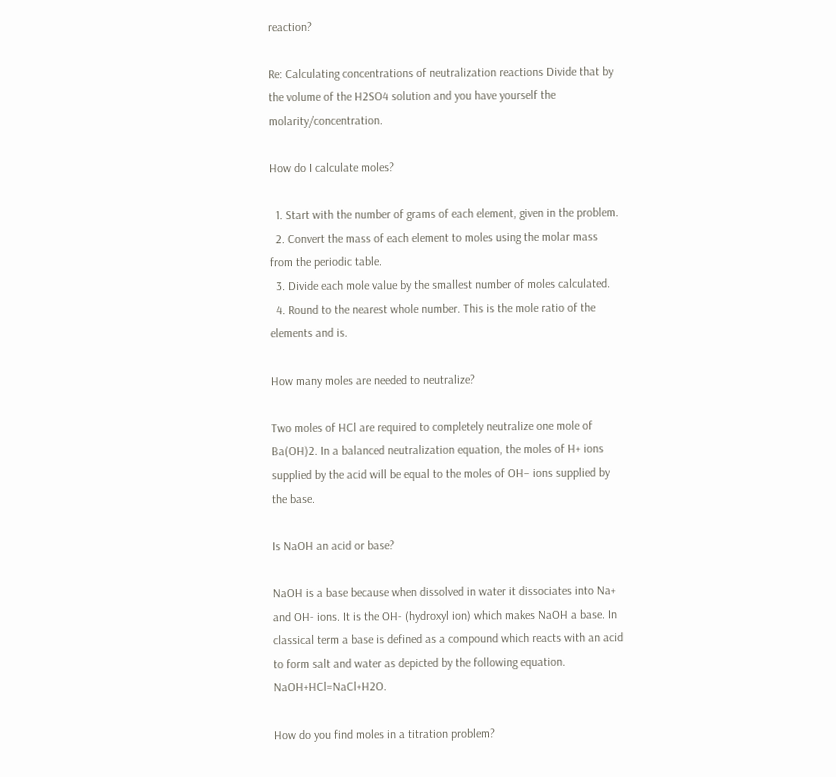reaction?

Re: Calculating concentrations of neutralization reactions Divide that by the volume of the H2SO4 solution and you have yourself the molarity/concentration.

How do I calculate moles?

  1. Start with the number of grams of each element, given in the problem.
  2. Convert the mass of each element to moles using the molar mass from the periodic table.
  3. Divide each mole value by the smallest number of moles calculated.
  4. Round to the nearest whole number. This is the mole ratio of the elements and is.

How many moles are needed to neutralize?

Two moles of HCl are required to completely neutralize one mole of Ba(OH)2. In a balanced neutralization equation, the moles of H+ ions supplied by the acid will be equal to the moles of OH− ions supplied by the base.

Is NaOH an acid or base?

NaOH is a base because when dissolved in water it dissociates into Na+ and OH- ions. It is the OH- (hydroxyl ion) which makes NaOH a base. In classical term a base is defined as a compound which reacts with an acid to form salt and water as depicted by the following equation. NaOH+HCl=NaCl+H2O.

How do you find moles in a titration problem?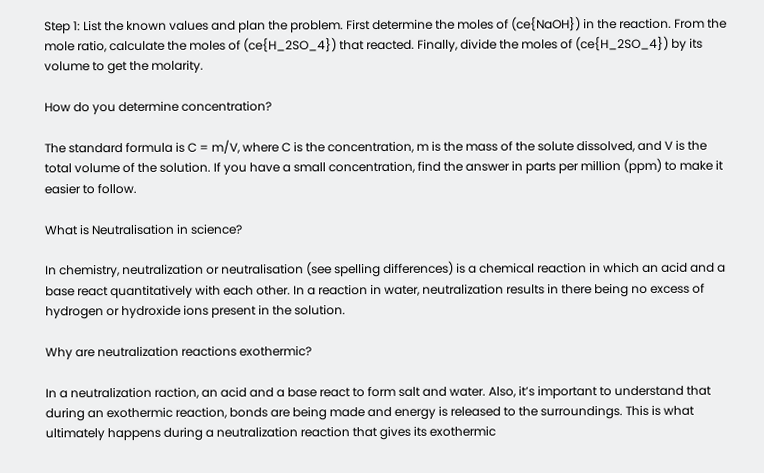Step 1: List the known values and plan the problem. First determine the moles of (ce{NaOH}) in the reaction. From the mole ratio, calculate the moles of (ce{H_2SO_4}) that reacted. Finally, divide the moles of (ce{H_2SO_4}) by its volume to get the molarity.

How do you determine concentration?

The standard formula is C = m/V, where C is the concentration, m is the mass of the solute dissolved, and V is the total volume of the solution. If you have a small concentration, find the answer in parts per million (ppm) to make it easier to follow.

What is Neutralisation in science?

In chemistry, neutralization or neutralisation (see spelling differences) is a chemical reaction in which an acid and a base react quantitatively with each other. In a reaction in water, neutralization results in there being no excess of hydrogen or hydroxide ions present in the solution.

Why are neutralization reactions exothermic?

In a neutralization raction, an acid and a base react to form salt and water. Also, it’s important to understand that during an exothermic reaction, bonds are being made and energy is released to the surroundings. This is what ultimately happens during a neutralization reaction that gives its exothermic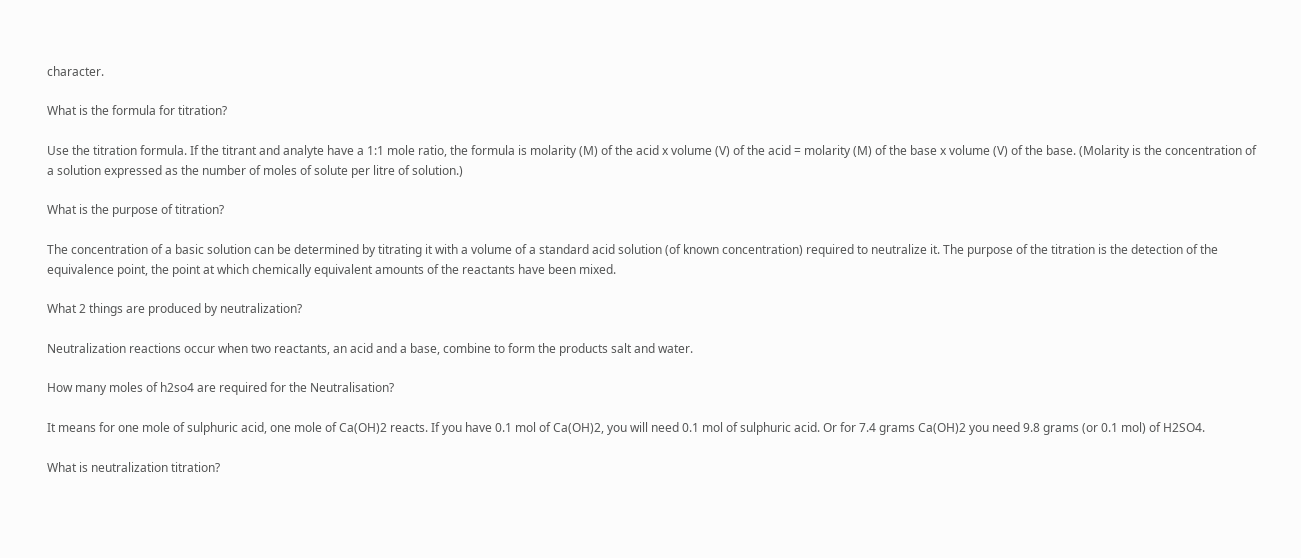character.

What is the formula for titration?

Use the titration formula. If the titrant and analyte have a 1:1 mole ratio, the formula is molarity (M) of the acid x volume (V) of the acid = molarity (M) of the base x volume (V) of the base. (Molarity is the concentration of a solution expressed as the number of moles of solute per litre of solution.)

What is the purpose of titration?

The concentration of a basic solution can be determined by titrating it with a volume of a standard acid solution (of known concentration) required to neutralize it. The purpose of the titration is the detection of the equivalence point, the point at which chemically equivalent amounts of the reactants have been mixed.

What 2 things are produced by neutralization?

Neutralization reactions occur when two reactants, an acid and a base, combine to form the products salt and water.

How many moles of h2so4 are required for the Neutralisation?

It means for one mole of sulphuric acid, one mole of Ca(OH)2 reacts. If you have 0.1 mol of Ca(OH)2, you will need 0.1 mol of sulphuric acid. Or for 7.4 grams Ca(OH)2 you need 9.8 grams (or 0.1 mol) of H2SO4.

What is neutralization titration?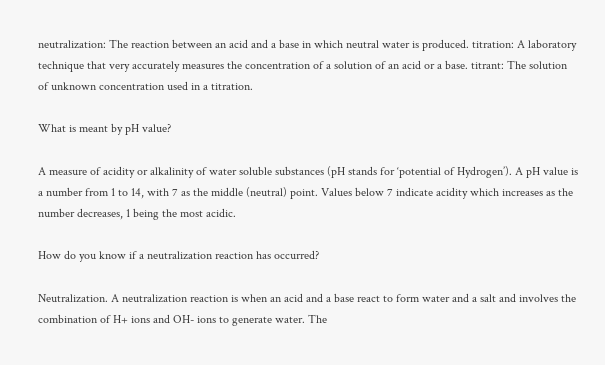neutralization: The reaction between an acid and a base in which neutral water is produced. titration: A laboratory technique that very accurately measures the concentration of a solution of an acid or a base. titrant: The solution of unknown concentration used in a titration.

What is meant by pH value?

A measure of acidity or alkalinity of water soluble substances (pH stands for ‘potential of Hydrogen’). A pH value is a number from 1 to 14, with 7 as the middle (neutral) point. Values below 7 indicate acidity which increases as the number decreases, 1 being the most acidic.

How do you know if a neutralization reaction has occurred?

Neutralization. A neutralization reaction is when an acid and a base react to form water and a salt and involves the combination of H+ ions and OH- ions to generate water. The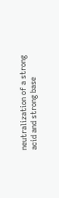neutralization of a strong acid and strong base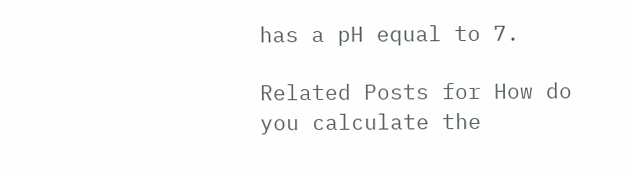has a pH equal to 7.

Related Posts for How do you calculate the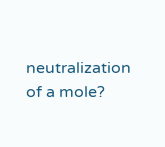neutralization of a mole?